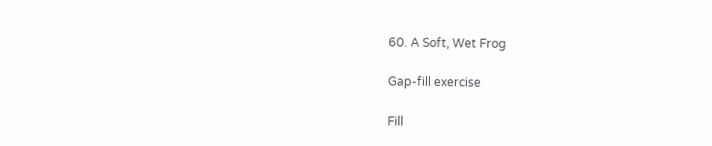60. A Soft, Wet Frog

Gap-fill exercise

Fill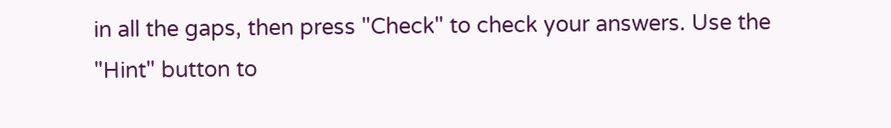in all the gaps, then press "Check" to check your answers. Use the "Hint" button to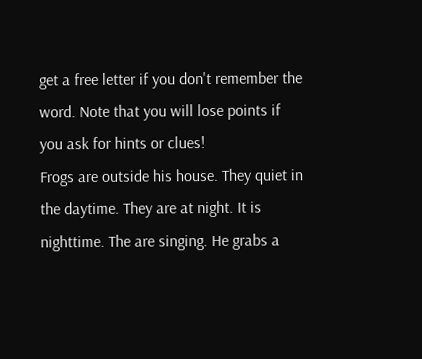get a free letter if you don't remember the word. Note that you will lose points if you ask for hints or clues!
Frogs are outside his house. They quiet in the daytime. They are at night. It is nighttime. The are singing. He grabs a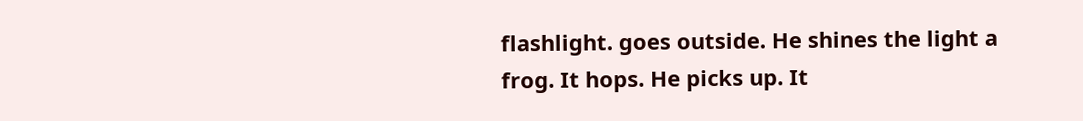flashlight. goes outside. He shines the light a frog. It hops. He picks up. It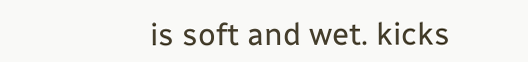is soft and wet. kicks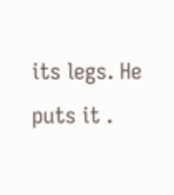its legs. He puts it .